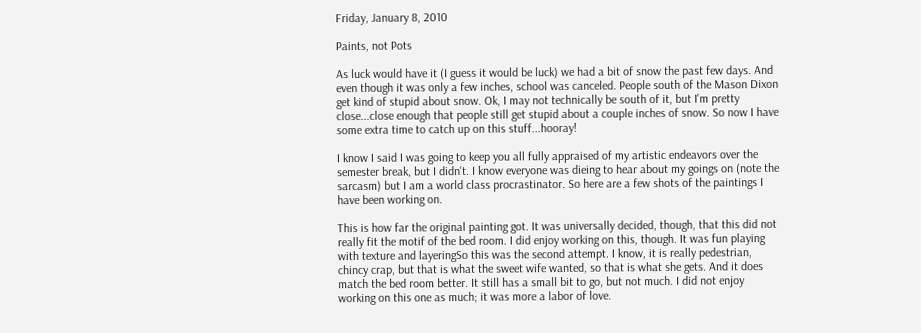Friday, January 8, 2010

Paints, not Pots

As luck would have it (I guess it would be luck) we had a bit of snow the past few days. And even though it was only a few inches, school was canceled. People south of the Mason Dixon get kind of stupid about snow. Ok, I may not technically be south of it, but I'm pretty close...close enough that people still get stupid about a couple inches of snow. So now I have some extra time to catch up on this stuff...hooray!

I know I said I was going to keep you all fully appraised of my artistic endeavors over the semester break, but I didn't. I know everyone was dieing to hear about my goings on (note the sarcasm) but I am a world class procrastinator. So here are a few shots of the paintings I have been working on.

This is how far the original painting got. It was universally decided, though, that this did not really fit the motif of the bed room. I did enjoy working on this, though. It was fun playing with texture and layeringSo this was the second attempt. I know, it is really pedestrian, chincy crap, but that is what the sweet wife wanted, so that is what she gets. And it does match the bed room better. It still has a small bit to go, but not much. I did not enjoy working on this one as much; it was more a labor of love.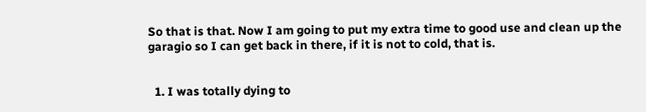So that is that. Now I am going to put my extra time to good use and clean up the garagio so I can get back in there, if it is not to cold, that is.


  1. I was totally dying to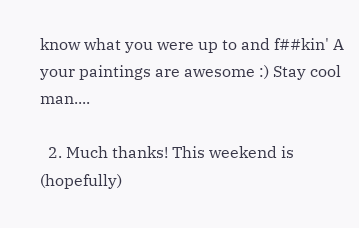know what you were up to and f##kin' A your paintings are awesome :) Stay cool man....

  2. Much thanks! This weekend is (hopefully)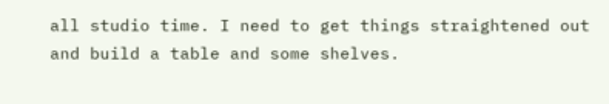all studio time. I need to get things straightened out and build a table and some shelves.